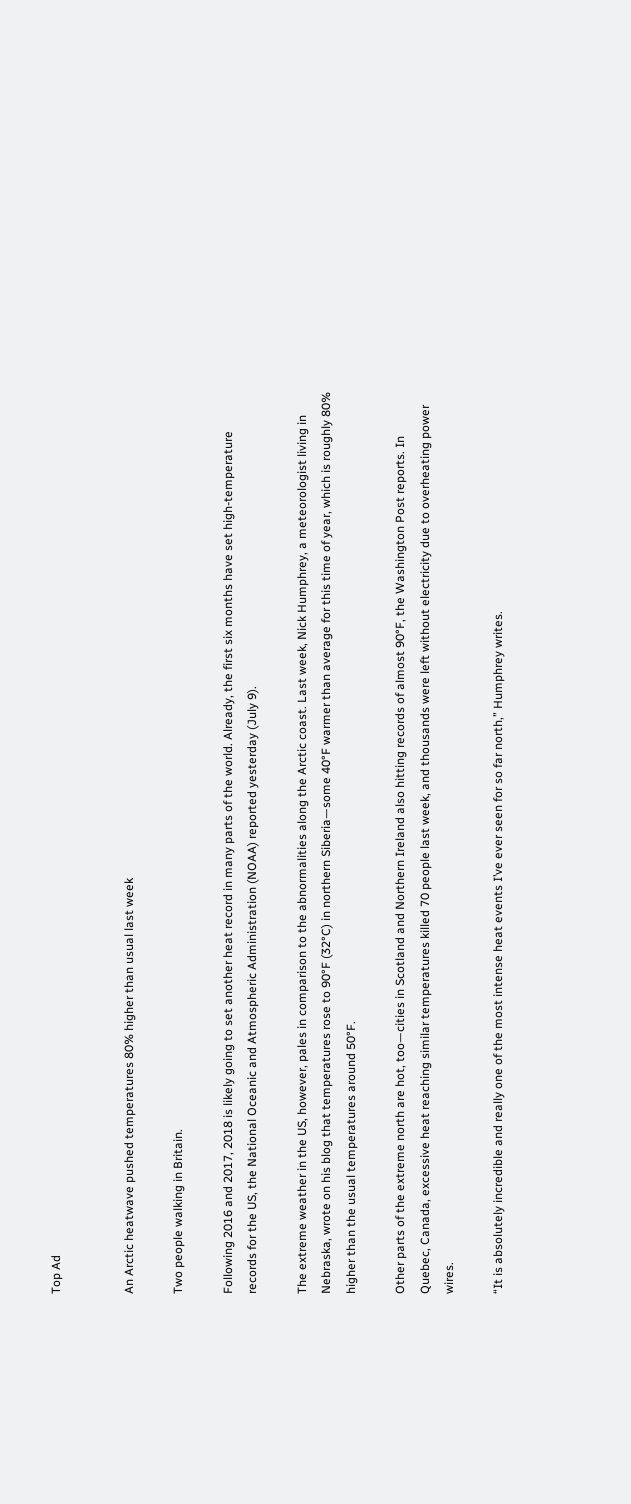Top Ad


An Arctic heatwave pushed temperatures 80% higher than usual last week

Two people walking in Britain.

Following 2016 and 2017, 2018 is likely going to set another heat record in many parts of the world. Already, the first six months have set high-temperature records for the US, the National Oceanic and Atmospheric Administration (NOAA) reported yesterday (July 9).

The extreme weather in the US, however, pales in comparison to the abnormalities along the Arctic coast. Last week, Nick Humphrey, a meteorologist living in Nebraska, wrote on his blog that temperatures rose to 90°F (32°C) in northern Siberia—some 40°F warmer than average for this time of year, which is roughly 80% higher than the usual temperatures around 50°F.

Other parts of the extreme north are hot, too—cities in Scotland and Northern Ireland also hitting records of almost 90°F, the Washington Post reports. In Quebec, Canada, excessive heat reaching similar temperatures killed 70 people last week, and thousands were left without electricity due to overheating power wires.

“It is absolutely incredible and really one of the most intense heat events I’ve ever seen for so far north,” Humphrey writes.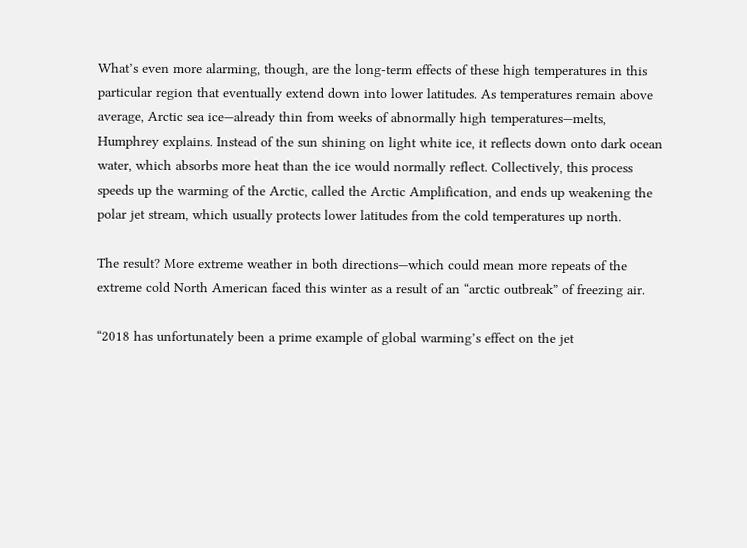What’s even more alarming, though, are the long-term effects of these high temperatures in this particular region that eventually extend down into lower latitudes. As temperatures remain above average, Arctic sea ice—already thin from weeks of abnormally high temperatures—melts, Humphrey explains. Instead of the sun shining on light white ice, it reflects down onto dark ocean water, which absorbs more heat than the ice would normally reflect. Collectively, this process speeds up the warming of the Arctic, called the Arctic Amplification, and ends up weakening the polar jet stream, which usually protects lower latitudes from the cold temperatures up north.

The result? More extreme weather in both directions—which could mean more repeats of the extreme cold North American faced this winter as a result of an “arctic outbreak” of freezing air.

“2018 has unfortunately been a prime example of global warming’s effect on the jet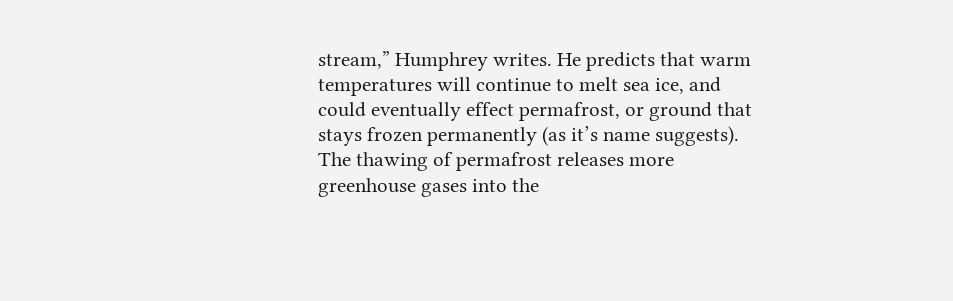stream,” Humphrey writes. He predicts that warm temperatures will continue to melt sea ice, and could eventually effect permafrost, or ground that stays frozen permanently (as it’s name suggests). The thawing of permafrost releases more greenhouse gases into the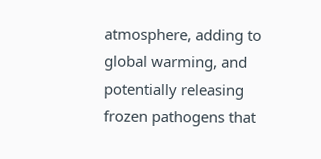atmosphere, adding to global warming, and potentially releasing frozen pathogens that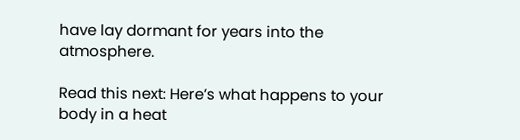have lay dormant for years into the atmosphere.

Read this next: Here’s what happens to your body in a heat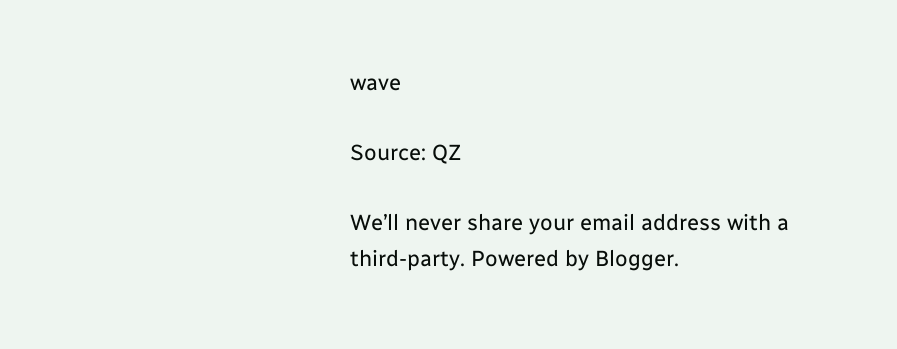wave

Source: QZ

We’ll never share your email address with a third-party. Powered by Blogger.